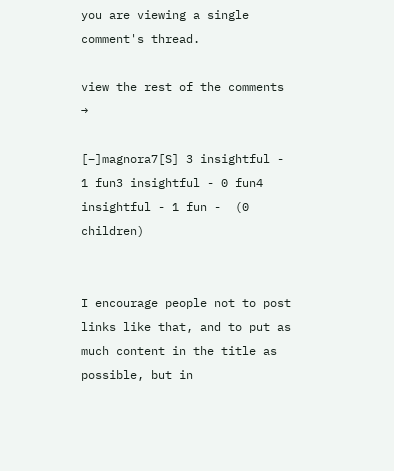you are viewing a single comment's thread.

view the rest of the comments →

[–]magnora7[S] 3 insightful - 1 fun3 insightful - 0 fun4 insightful - 1 fun -  (0 children)


I encourage people not to post links like that, and to put as much content in the title as possible, but in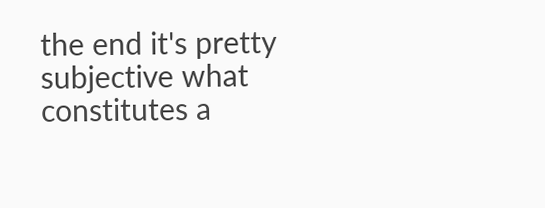the end it's pretty subjective what constitutes a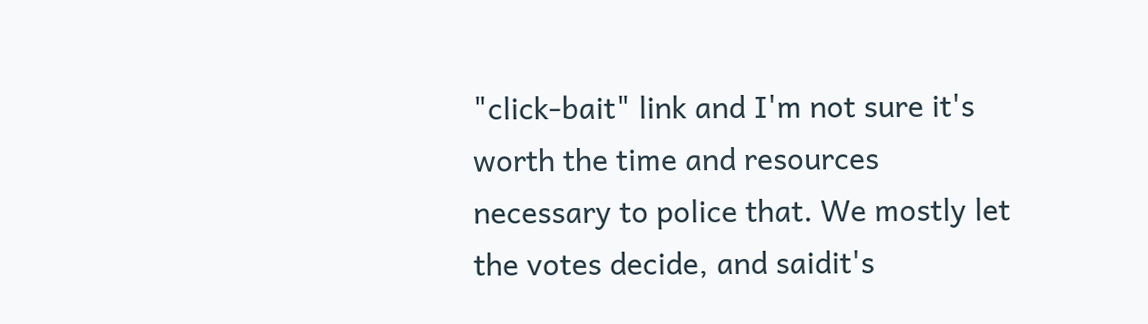"click-bait" link and I'm not sure it's worth the time and resources necessary to police that. We mostly let the votes decide, and saidit's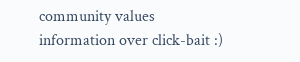community values information over click-bait :)